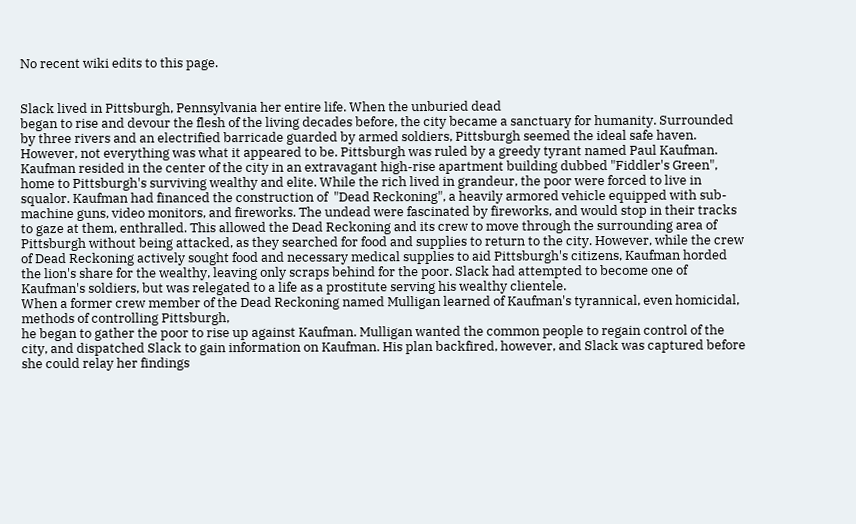No recent wiki edits to this page.


Slack lived in Pittsburgh, Pennsylvania her entire life. When the unburied dead
began to rise and devour the flesh of the living decades before, the city became a sanctuary for humanity. Surrounded by three rivers and an electrified barricade guarded by armed soldiers, Pittsburgh seemed the ideal safe haven. However, not everything was what it appeared to be. Pittsburgh was ruled by a greedy tyrant named Paul Kaufman. Kaufman resided in the center of the city in an extravagant high-rise apartment building dubbed "Fiddler's Green", home to Pittsburgh's surviving wealthy and elite. While the rich lived in grandeur, the poor were forced to live in squalor. Kaufman had financed the construction of  "Dead Reckoning", a heavily armored vehicle equipped with sub-machine guns, video monitors, and fireworks. The undead were fascinated by fireworks, and would stop in their tracks to gaze at them, enthralled. This allowed the Dead Reckoning and its crew to move through the surrounding area of Pittsburgh without being attacked, as they searched for food and supplies to return to the city. However, while the crew of Dead Reckoning actively sought food and necessary medical supplies to aid Pittsburgh's citizens, Kaufman horded the lion's share for the wealthy, leaving only scraps behind for the poor. Slack had attempted to become one of Kaufman's soldiers, but was relegated to a life as a prostitute serving his wealthy clientele.
When a former crew member of the Dead Reckoning named Mulligan learned of Kaufman's tyrannical, even homicidal, methods of controlling Pittsburgh,
he began to gather the poor to rise up against Kaufman. Mulligan wanted the common people to regain control of the city, and dispatched Slack to gain information on Kaufman. His plan backfired, however, and Slack was captured before she could relay her findings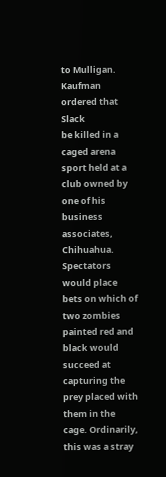to Mulligan. Kaufman ordered that Slack
be killed in a caged arena sport held at a club owned by one of his business associates, Chihuahua. Spectators would place bets on which of two zombies painted red and black would succeed at capturing the prey placed with them in the cage. Ordinarily, this was a stray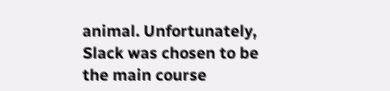animal. Unfortunately, Slack was chosen to be the main course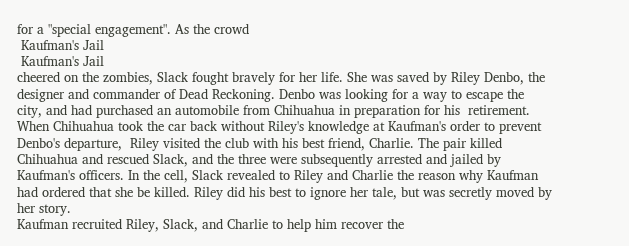for a "special engagement". As the crowd
 Kaufman's Jail
 Kaufman's Jail
cheered on the zombies, Slack fought bravely for her life. She was saved by Riley Denbo, the designer and commander of Dead Reckoning. Denbo was looking for a way to escape the city, and had purchased an automobile from Chihuahua in preparation for his  retirement. When Chihuahua took the car back without Riley's knowledge at Kaufman's order to prevent Denbo's departure,  Riley visited the club with his best friend, Charlie. The pair killed Chihuahua and rescued Slack, and the three were subsequently arrested and jailed by Kaufman's officers. In the cell, Slack revealed to Riley and Charlie the reason why Kaufman had ordered that she be killed. Riley did his best to ignore her tale, but was secretly moved by her story.
Kaufman recruited Riley, Slack, and Charlie to help him recover the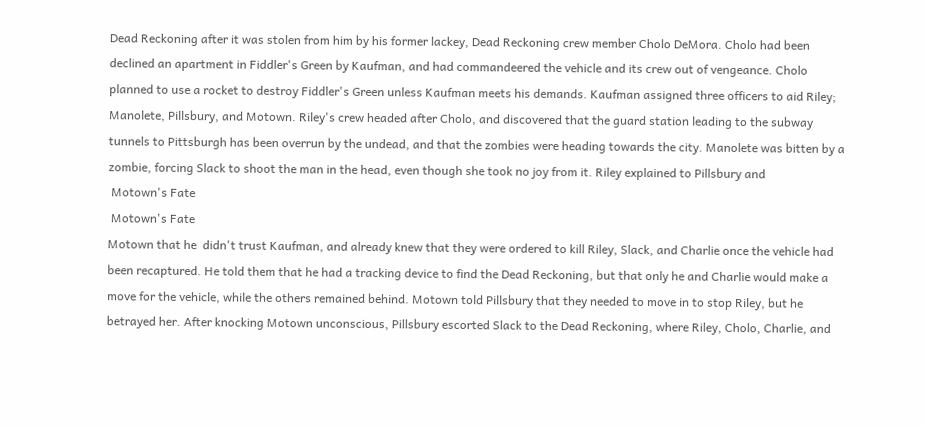Dead Reckoning after it was stolen from him by his former lackey, Dead Reckoning crew member Cholo DeMora. Cholo had been declined an apartment in Fiddler's Green by Kaufman, and had commandeered the vehicle and its crew out of vengeance. Cholo planned to use a rocket to destroy Fiddler's Green unless Kaufman meets his demands. Kaufman assigned three officers to aid Riley; Manolete, Pillsbury, and Motown. Riley's crew headed after Cholo, and discovered that the guard station leading to the subway tunnels to Pittsburgh has been overrun by the undead, and that the zombies were heading towards the city. Manolete was bitten by a zombie, forcing Slack to shoot the man in the head, even though she took no joy from it. Riley explained to Pillsbury and
 Motown's Fate
 Motown's Fate
Motown that he  didn't trust Kaufman, and already knew that they were ordered to kill Riley, Slack, and Charlie once the vehicle had been recaptured. He told them that he had a tracking device to find the Dead Reckoning, but that only he and Charlie would make a move for the vehicle, while the others remained behind. Motown told Pillsbury that they needed to move in to stop Riley, but he betrayed her. After knocking Motown unconscious, Pillsbury escorted Slack to the Dead Reckoning, where Riley, Cholo, Charlie, and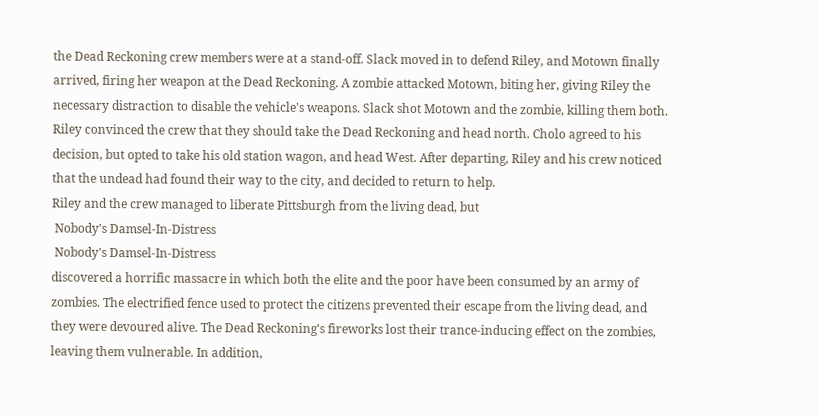the Dead Reckoning crew members were at a stand-off. Slack moved in to defend Riley, and Motown finally arrived, firing her weapon at the Dead Reckoning. A zombie attacked Motown, biting her, giving Riley the necessary distraction to disable the vehicle's weapons. Slack shot Motown and the zombie, killing them both. Riley convinced the crew that they should take the Dead Reckoning and head north. Cholo agreed to his decision, but opted to take his old station wagon, and head West. After departing, Riley and his crew noticed that the undead had found their way to the city, and decided to return to help.
Riley and the crew managed to liberate Pittsburgh from the living dead, but
 Nobody's Damsel-In-Distress
 Nobody's Damsel-In-Distress
discovered a horrific massacre in which both the elite and the poor have been consumed by an army of zombies. The electrified fence used to protect the citizens prevented their escape from the living dead, and they were devoured alive. The Dead Reckoning's fireworks lost their trance-inducing effect on the zombies, leaving them vulnerable. In addition,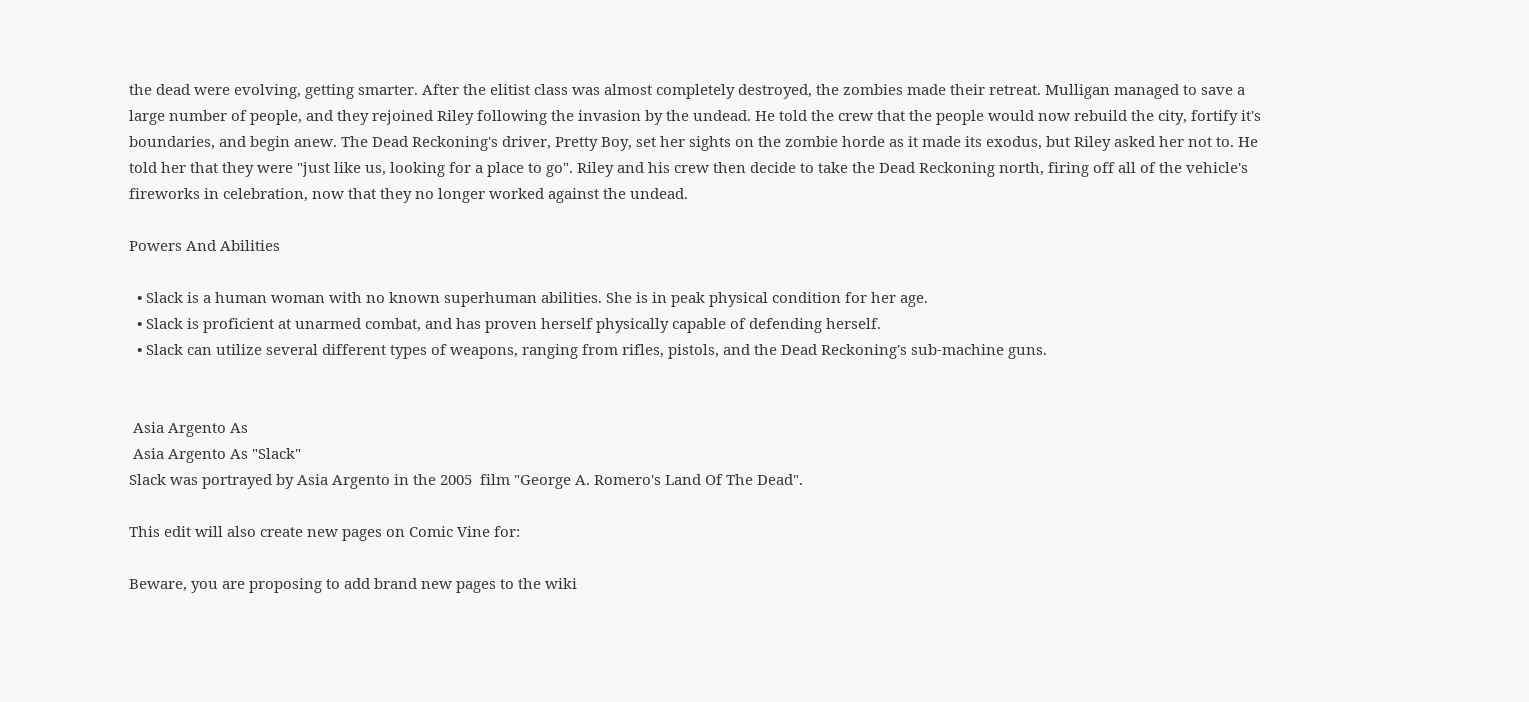the dead were evolving, getting smarter. After the elitist class was almost completely destroyed, the zombies made their retreat. Mulligan managed to save a large number of people, and they rejoined Riley following the invasion by the undead. He told the crew that the people would now rebuild the city, fortify it's boundaries, and begin anew. The Dead Reckoning's driver, Pretty Boy, set her sights on the zombie horde as it made its exodus, but Riley asked her not to. He told her that they were "just like us, looking for a place to go". Riley and his crew then decide to take the Dead Reckoning north, firing off all of the vehicle's fireworks in celebration, now that they no longer worked against the undead.

Powers And Abilities

  • Slack is a human woman with no known superhuman abilities. She is in peak physical condition for her age.
  • Slack is proficient at unarmed combat, and has proven herself physically capable of defending herself.
  • Slack can utilize several different types of weapons, ranging from rifles, pistols, and the Dead Reckoning's sub-machine guns.


 Asia Argento As
 Asia Argento As "Slack"
Slack was portrayed by Asia Argento in the 2005  film "George A. Romero's Land Of The Dead".

This edit will also create new pages on Comic Vine for:

Beware, you are proposing to add brand new pages to the wiki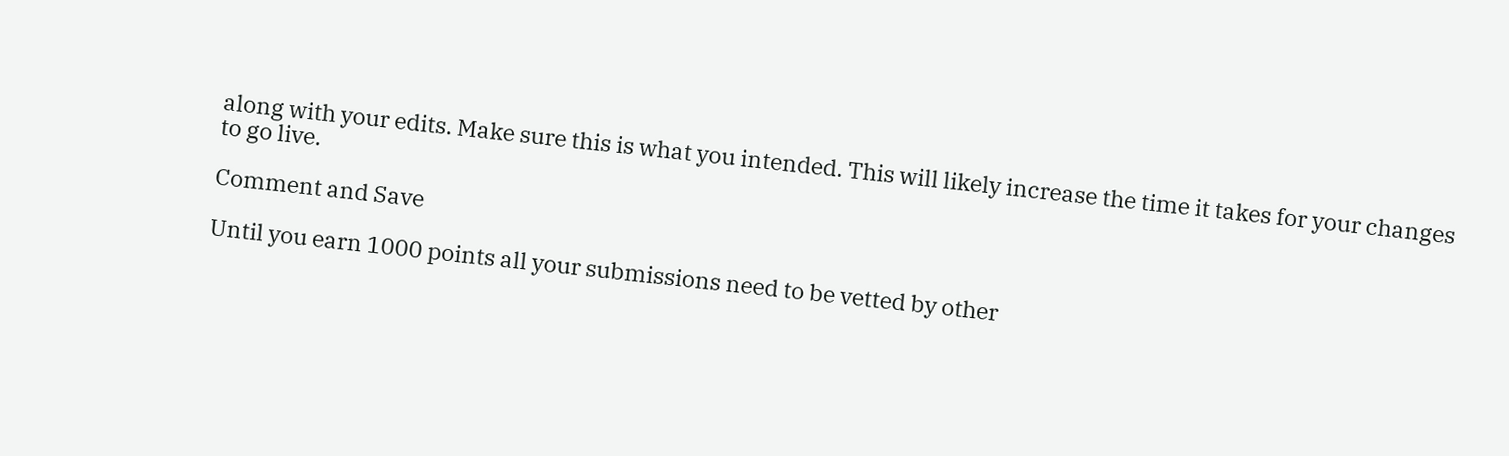along with your edits. Make sure this is what you intended. This will likely increase the time it takes for your changes to go live.

Comment and Save

Until you earn 1000 points all your submissions need to be vetted by other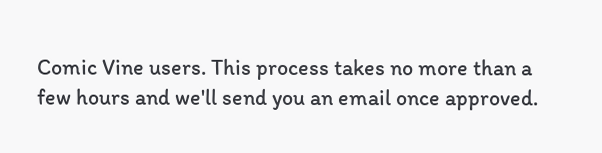Comic Vine users. This process takes no more than a few hours and we'll send you an email once approved.